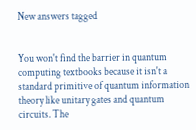New answers tagged


You won't find the barrier in quantum computing textbooks because it isn't a standard primitive of quantum information theory like unitary gates and quantum circuits. The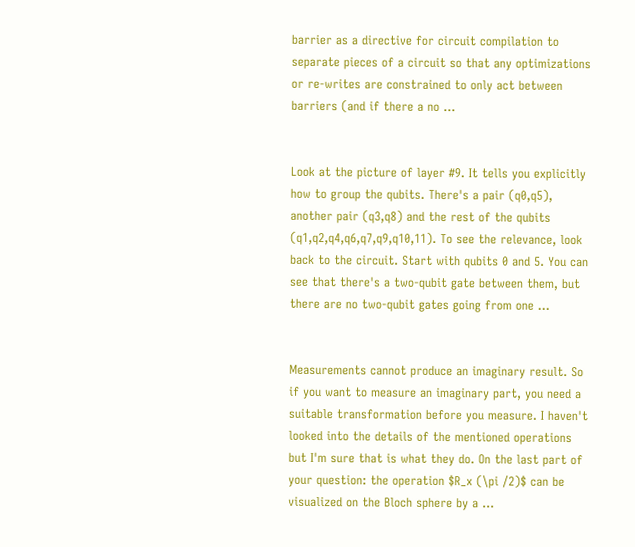barrier as a directive for circuit compilation to separate pieces of a circuit so that any optimizations or re-writes are constrained to only act between barriers (and if there a no ...


Look at the picture of layer #9. It tells you explicitly how to group the qubits. There's a pair (q0,q5), another pair (q3,q8) and the rest of the qubits (q1,q2,q4,q6,q7,q9,q10,11). To see the relevance, look back to the circuit. Start with qubits 0 and 5. You can see that there's a two-qubit gate between them, but there are no two-qubit gates going from one ...


Measurements cannot produce an imaginary result. So if you want to measure an imaginary part, you need a suitable transformation before you measure. I haven't looked into the details of the mentioned operations but I'm sure that is what they do. On the last part of your question: the operation $R_x (\pi /2)$ can be visualized on the Bloch sphere by a ...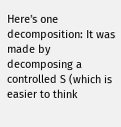Here's one decomposition: It was made by decomposing a controlled S (which is easier to think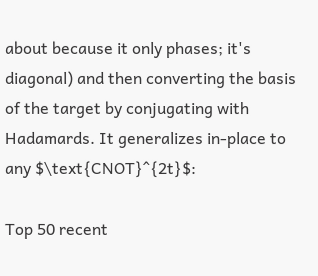about because it only phases; it's diagonal) and then converting the basis of the target by conjugating with Hadamards. It generalizes in-place to any $\text{CNOT}^{2t}$:

Top 50 recent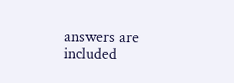answers are included